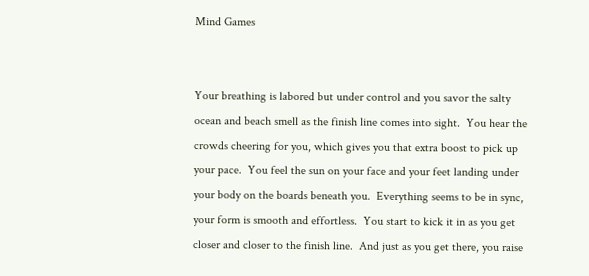Mind Games


Your breathing is labored but under control and you savor the salty ocean and beach smell as the finish line comes into sight.  You hear the crowds cheering for you, which gives you that extra boost to pick up your pace.  You feel the sun on your face and your feet landing under your body on the boards beneath you.  Everything seems to be in sync, your form is smooth and effortless.  You start to kick it in as you get closer and closer to the finish line.  And just as you get there, you raise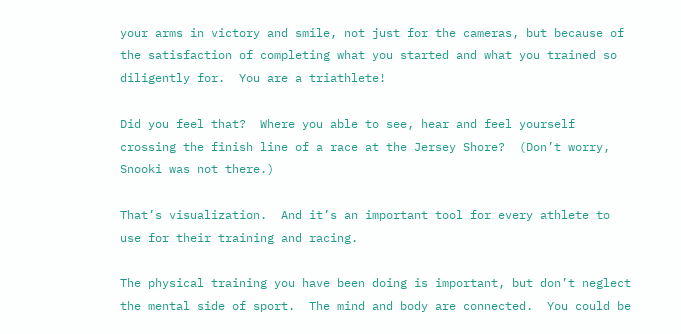your arms in victory and smile, not just for the cameras, but because of the satisfaction of completing what you started and what you trained so diligently for.  You are a triathlete!

Did you feel that?  Where you able to see, hear and feel yourself crossing the finish line of a race at the Jersey Shore?  (Don’t worry, Snooki was not there.)

That’s visualization.  And it’s an important tool for every athlete to use for their training and racing.

The physical training you have been doing is important, but don’t neglect the mental side of sport.  The mind and body are connected.  You could be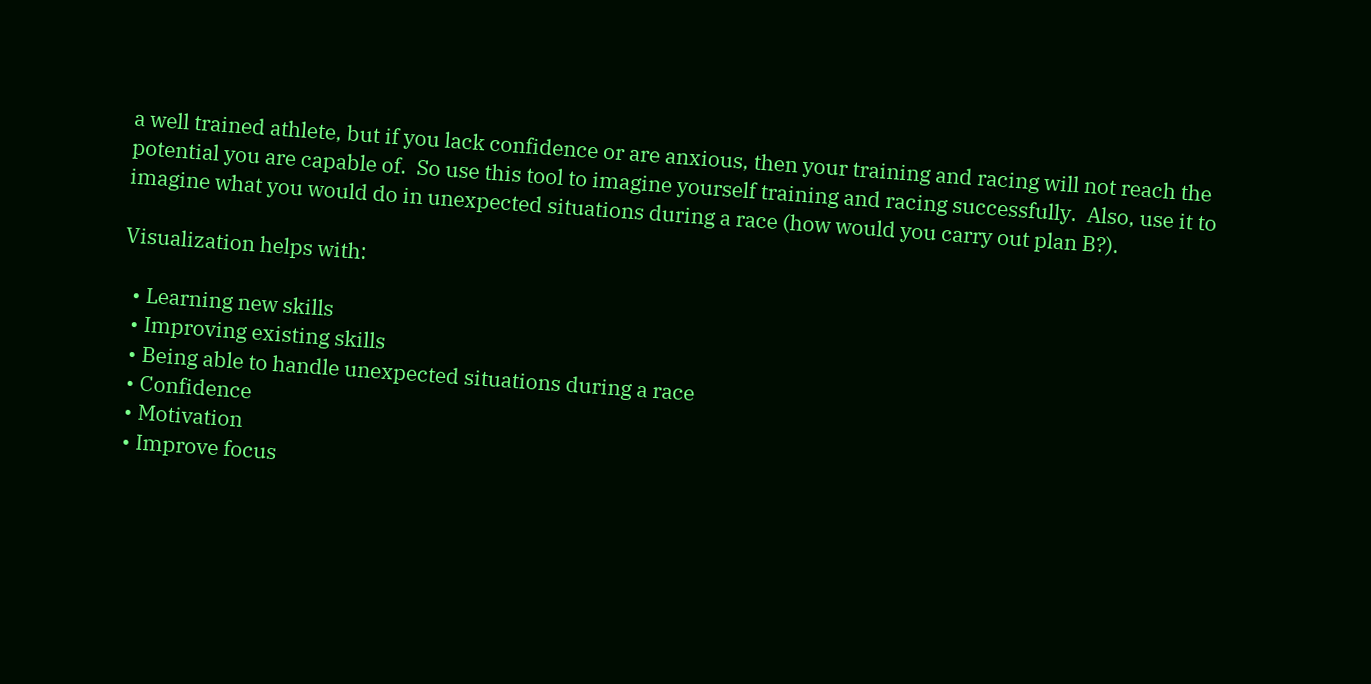a well trained athlete, but if you lack confidence or are anxious, then your training and racing will not reach the potential you are capable of.  So use this tool to imagine yourself training and racing successfully.  Also, use it to imagine what you would do in unexpected situations during a race (how would you carry out plan B?).

Visualization helps with:

  • Learning new skills
  • Improving existing skills
  • Being able to handle unexpected situations during a race
  • Confidence
  • Motivation
  • Improve focus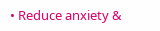• Reduce anxiety &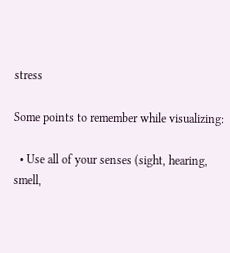stress

Some points to remember while visualizing:

  • Use all of your senses (sight, hearing, smell,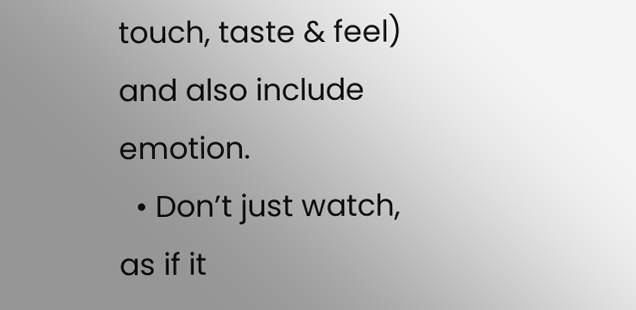touch, taste & feel) and also include emotion.
  • Don’t just watch, as if it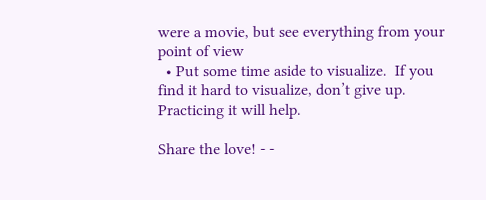were a movie, but see everything from your point of view
  • Put some time aside to visualize.  If you find it hard to visualize, don’t give up.  Practicing it will help.

Share the love! - -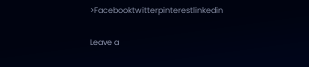>Facebooktwitterpinterestlinkedin

Leave a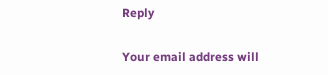Reply

Your email address will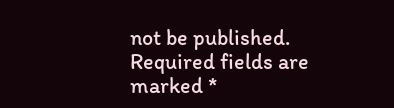not be published. Required fields are marked *